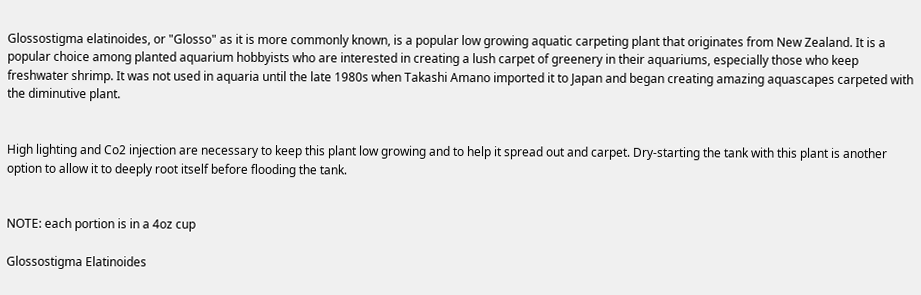Glossostigma elatinoides, or "Glosso" as it is more commonly known, is a popular low growing aquatic carpeting plant that originates from New Zealand. It is a popular choice among planted aquarium hobbyists who are interested in creating a lush carpet of greenery in their aquariums, especially those who keep freshwater shrimp. It was not used in aquaria until the late 1980s when Takashi Amano imported it to Japan and began creating amazing aquascapes carpeted with the diminutive plant.


High lighting and Co2 injection are necessary to keep this plant low growing and to help it spread out and carpet. Dry-starting the tank with this plant is another option to allow it to deeply root itself before flooding the tank.


NOTE: each portion is in a 4oz cup

Glossostigma Elatinoides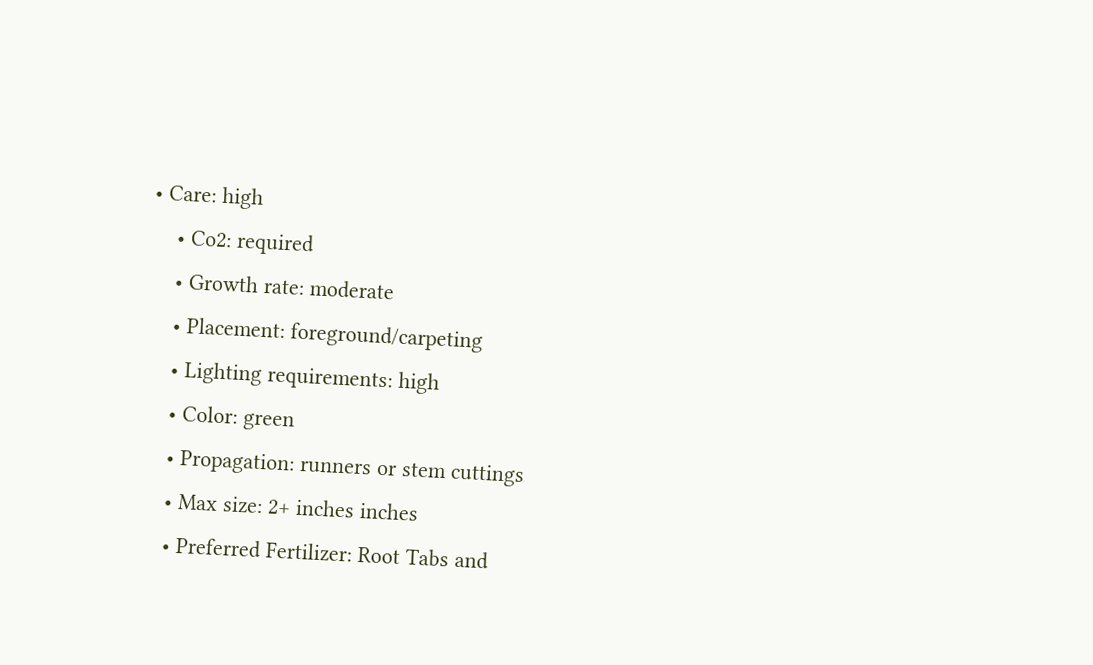• Care: high
    • Co2: required
    • Growth rate: moderate
    • Placement: foreground/carpeting
    • Lighting requirements: high
    • Color: green
    • Propagation: runners or stem cuttings
    • Max size: 2+ inches inches
    • Preferred Fertilizer: Root Tabs and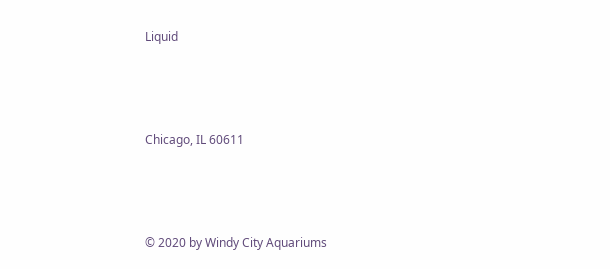Liquid



Chicago, IL 60611



© 2020 by Windy City Aquariums